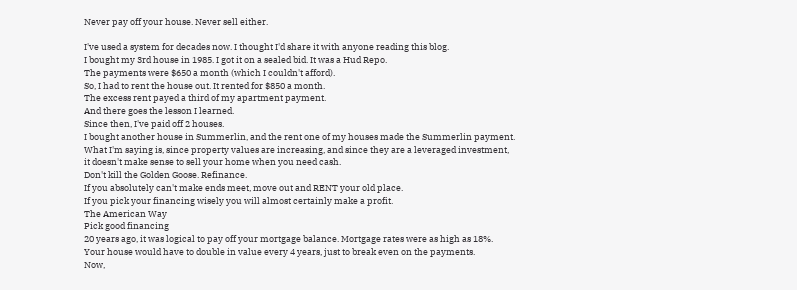Never pay off your house. Never sell either.

I've used a system for decades now. I thought I'd share it with anyone reading this blog.
I bought my 3rd house in 1985. I got it on a sealed bid. It was a Hud Repo.
The payments were $650 a month (which I couldn't afford).
So, I had to rent the house out. It rented for $850 a month.
The excess rent payed a third of my apartment payment.
And there goes the lesson I learned.
Since then, I've paid off 2 houses.
I bought another house in Summerlin, and the rent one of my houses made the Summerlin payment.
What I'm saying is, since property values are increasing, and since they are a leveraged investment,
it doesn't make sense to sell your home when you need cash.
Don't kill the Golden Goose. Refinance.
If you absolutely can't make ends meet, move out and RENT your old place.
If you pick your financing wisely you will almost certainly make a profit.
The American Way
Pick good financing
20 years ago, it was logical to pay off your mortgage balance. Mortgage rates were as high as 18%.
Your house would have to double in value every 4 years, just to break even on the payments.
Now,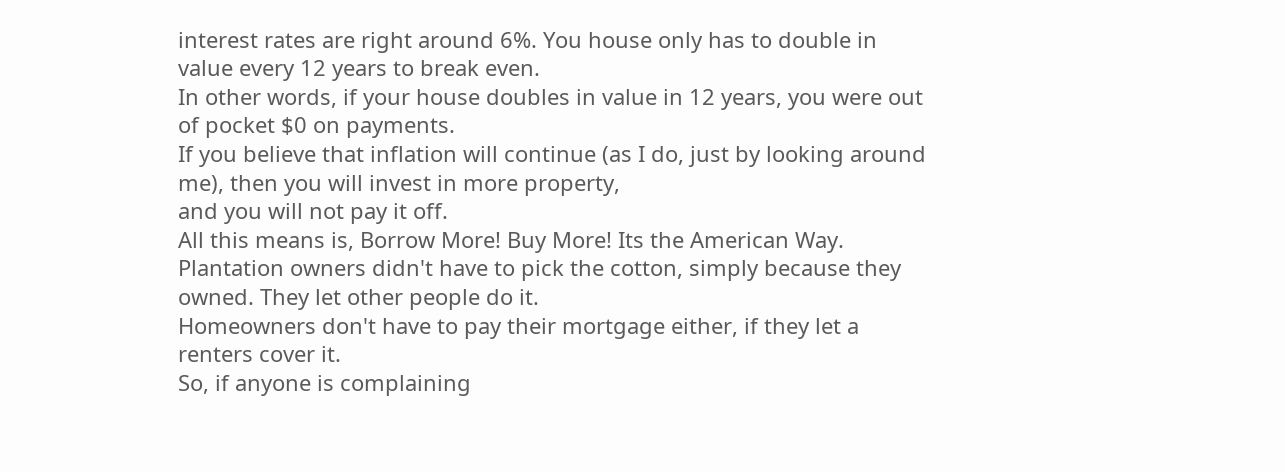interest rates are right around 6%. You house only has to double in value every 12 years to break even.
In other words, if your house doubles in value in 12 years, you were out of pocket $0 on payments.
If you believe that inflation will continue (as I do, just by looking around me), then you will invest in more property,
and you will not pay it off.
All this means is, Borrow More! Buy More! Its the American Way.
Plantation owners didn't have to pick the cotton, simply because they owned. They let other people do it.
Homeowners don't have to pay their mortgage either, if they let a renters cover it.
So, if anyone is complaining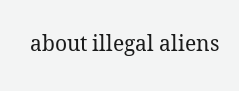about illegal aliens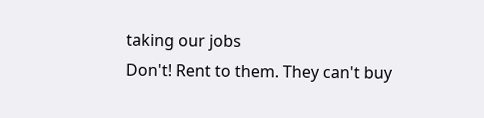taking our jobs
Don't! Rent to them. They can't buy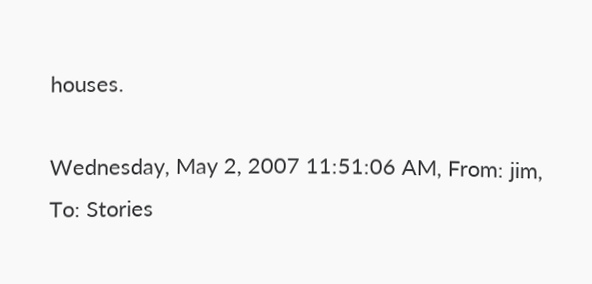houses.

Wednesday, May 2, 2007 11:51:06 AM, From: jim, To: Stories